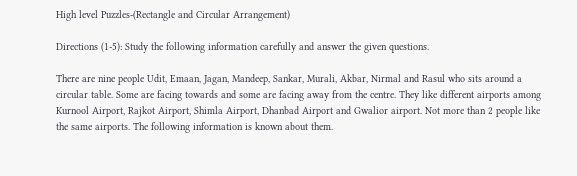High level Puzzles-(Rectangle and Circular Arrangement)

Directions (1-5): Study the following information carefully and answer the given questions.

There are nine people Udit, Emaan, Jagan, Mandeep, Sankar, Murali, Akbar, Nirmal and Rasul who sits around a circular table. Some are facing towards and some are facing away from the centre. They like different airports among Kurnool Airport, Rajkot Airport, Shimla Airport, Dhanbad Airport and Gwalior airport. Not more than 2 people like the same airports. The following information is known about them.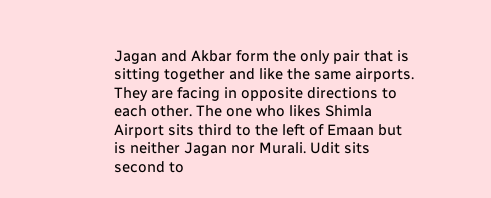Jagan and Akbar form the only pair that is sitting together and like the same airports. They are facing in opposite directions to each other. The one who likes Shimla Airport sits third to the left of Emaan but is neither Jagan nor Murali. Udit sits second to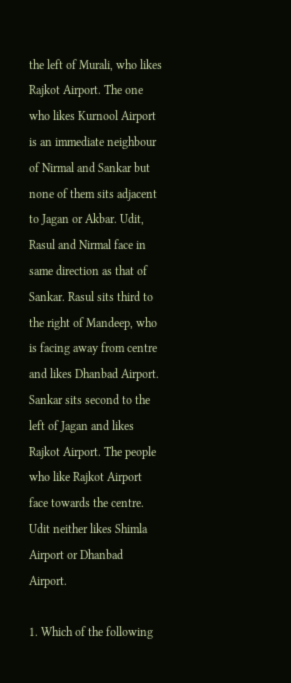the left of Murali, who likes Rajkot Airport. The one who likes Kurnool Airport is an immediate neighbour of Nirmal and Sankar but none of them sits adjacent to Jagan or Akbar. Udit, Rasul and Nirmal face in same direction as that of Sankar. Rasul sits third to the right of Mandeep, who is facing away from centre and likes Dhanbad Airport. Sankar sits second to the left of Jagan and likes Rajkot Airport. The people who like Rajkot Airport face towards the centre. Udit neither likes Shimla Airport or Dhanbad Airport.

1. Which of the following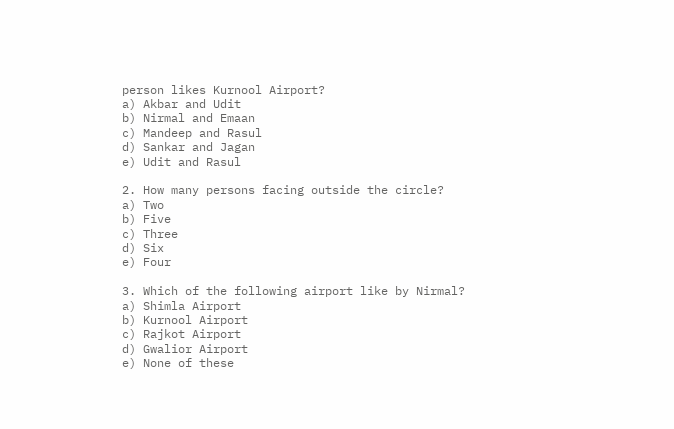person likes Kurnool Airport?
a) Akbar and Udit
b) Nirmal and Emaan
c) Mandeep and Rasul
d) Sankar and Jagan
e) Udit and Rasul

2. How many persons facing outside the circle?
a) Two
b) Five
c) Three
d) Six
e) Four

3. Which of the following airport like by Nirmal?
a) Shimla Airport
b) Kurnool Airport
c) Rajkot Airport
d) Gwalior Airport
e) None of these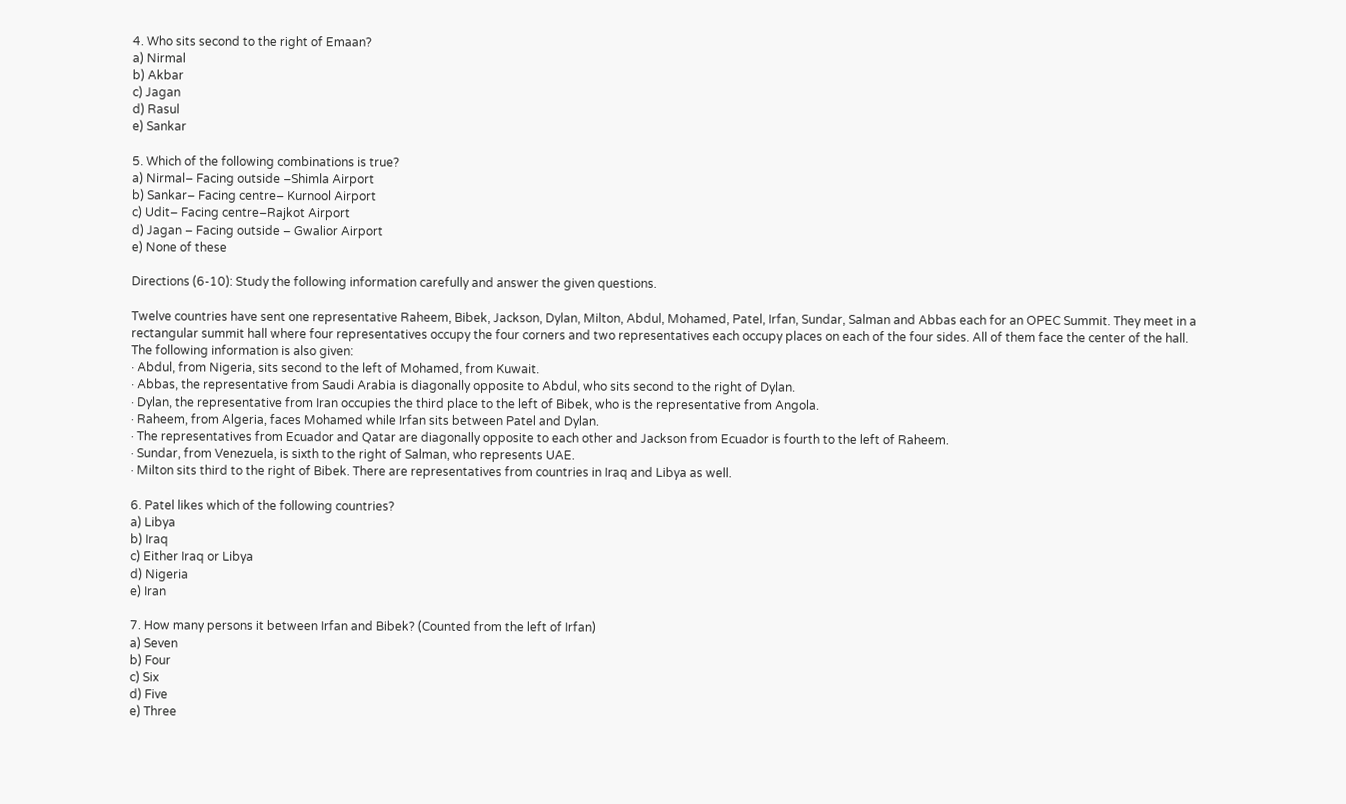4. Who sits second to the right of Emaan?
a) Nirmal
b) Akbar
c) Jagan
d) Rasul
e) Sankar

5. Which of the following combinations is true?
a) Nirmal– Facing outside –Shimla Airport
b) Sankar– Facing centre– Kurnool Airport
c) Udit– Facing centre–Rajkot Airport
d) Jagan – Facing outside – Gwalior Airport
e) None of these

Directions (6-10): Study the following information carefully and answer the given questions.

Twelve countries have sent one representative Raheem, Bibek, Jackson, Dylan, Milton, Abdul, Mohamed, Patel, Irfan, Sundar, Salman and Abbas each for an OPEC Summit. They meet in a rectangular summit hall where four representatives occupy the four corners and two representatives each occupy places on each of the four sides. All of them face the center of the hall.
The following information is also given:
· Abdul, from Nigeria, sits second to the left of Mohamed, from Kuwait.
· Abbas, the representative from Saudi Arabia is diagonally opposite to Abdul, who sits second to the right of Dylan.
· Dylan, the representative from Iran occupies the third place to the left of Bibek, who is the representative from Angola.
· Raheem, from Algeria, faces Mohamed while Irfan sits between Patel and Dylan.
· The representatives from Ecuador and Qatar are diagonally opposite to each other and Jackson from Ecuador is fourth to the left of Raheem.
· Sundar, from Venezuela, is sixth to the right of Salman, who represents UAE.
· Milton sits third to the right of Bibek. There are representatives from countries in Iraq and Libya as well.

6. Patel likes which of the following countries?
a) Libya
b) Iraq
c) Either Iraq or Libya
d) Nigeria
e) Iran

7. How many persons it between Irfan and Bibek? (Counted from the left of Irfan)
a) Seven
b) Four
c) Six
d) Five
e) Three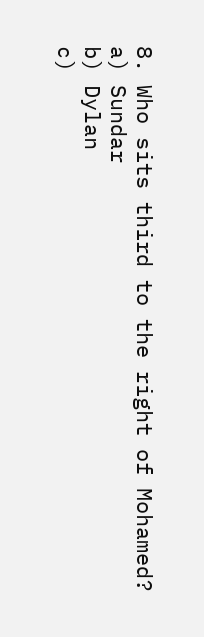8. Who sits third to the right of Mohamed?
a) Sundar
b) Dylan
c)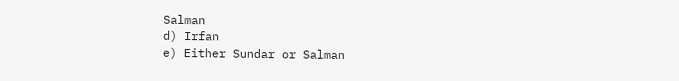Salman
d) Irfan
e) Either Sundar or Salman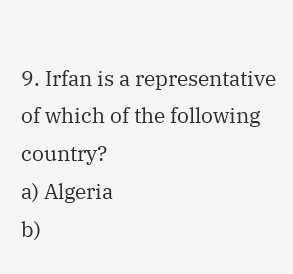9. Irfan is a representative of which of the following country?
a) Algeria
b)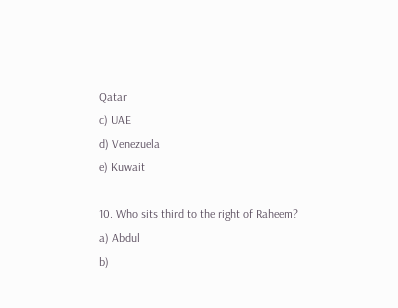Qatar
c) UAE
d) Venezuela
e) Kuwait

10. Who sits third to the right of Raheem?
a) Abdul
b)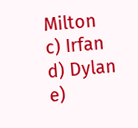Milton
c) Irfan
d) Dylan
e)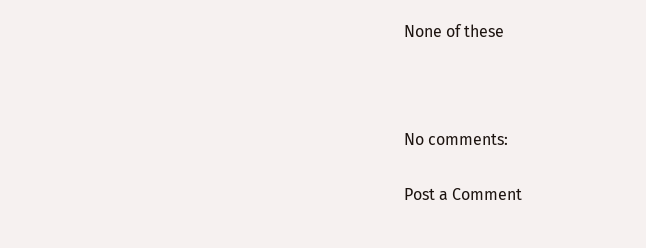None of these



No comments:

Post a Comment